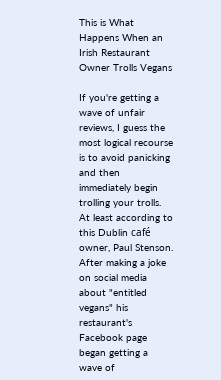This is What Happens When an Irish Restaurant Owner Trolls Vegans

If you're getting a wave of unfair reviews, I guess the most logical recourse is to avoid panicking and then immediately begin trolling your trolls. At least according to this Dublin café owner, Paul Stenson. After making a joke on social media about "entitled vegans" his restaurant's Facebook page began getting a wave of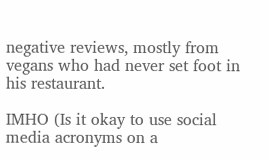negative reviews, mostly from vegans who had never set foot in his restaurant.

IMHO (Is it okay to use social media acronyms on a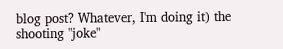blog post? Whatever, I'm doing it) the shooting "joke"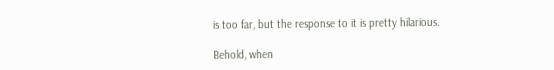is too far, but the response to it is pretty hilarious.

Behold, when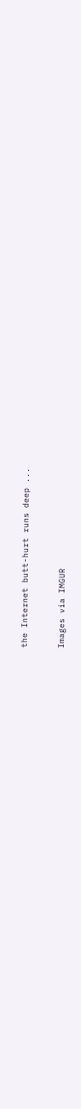the Internet butt-hurt runs deep ...


Images via IMGUR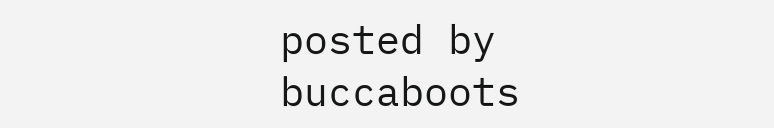posted by buccaboots